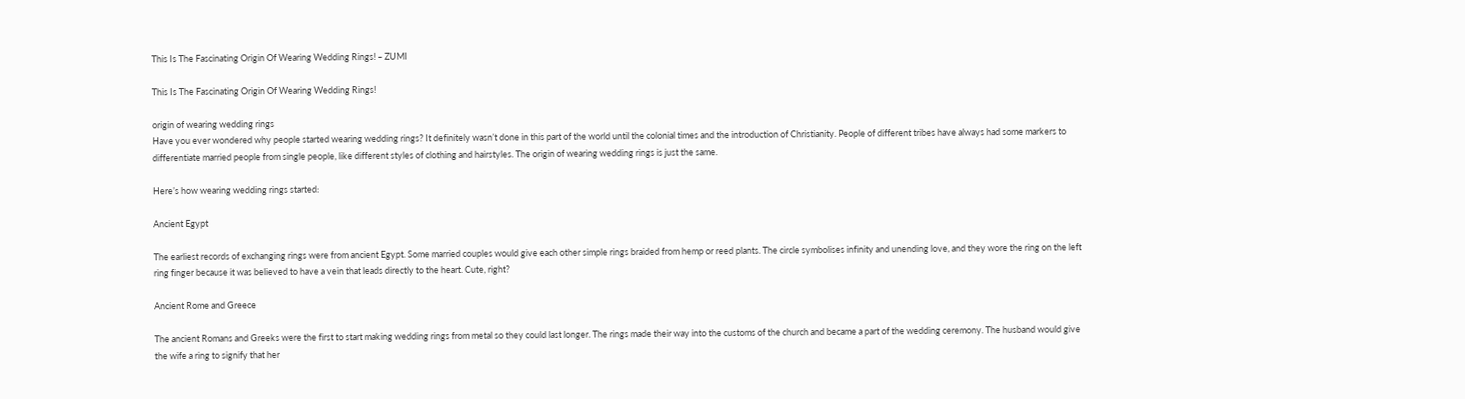This Is The Fascinating Origin Of Wearing Wedding Rings! – ZUMI

This Is The Fascinating Origin Of Wearing Wedding Rings!

origin of wearing wedding rings
Have you ever wondered why people started wearing wedding rings? It definitely wasn’t done in this part of the world until the colonial times and the introduction of Christianity. People of different tribes have always had some markers to differentiate married people from single people, like different styles of clothing and hairstyles. The origin of wearing wedding rings is just the same.

Here’s how wearing wedding rings started:

Ancient Egypt

The earliest records of exchanging rings were from ancient Egypt. Some married couples would give each other simple rings braided from hemp or reed plants. The circle symbolises infinity and unending love, and they wore the ring on the left ring finger because it was believed to have a vein that leads directly to the heart. Cute, right?

Ancient Rome and Greece

The ancient Romans and Greeks were the first to start making wedding rings from metal so they could last longer. The rings made their way into the customs of the church and became a part of the wedding ceremony. The husband would give the wife a ring to signify that her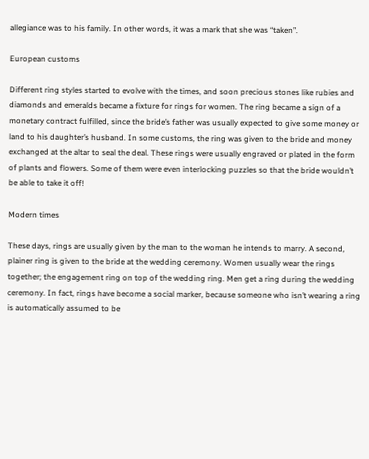allegiance was to his family. In other words, it was a mark that she was “taken”.

European customs

Different ring styles started to evolve with the times, and soon precious stones like rubies and diamonds and emeralds became a fixture for rings for women. The ring became a sign of a monetary contract fulfilled, since the bride’s father was usually expected to give some money or land to his daughter’s husband. In some customs, the ring was given to the bride and money exchanged at the altar to seal the deal. These rings were usually engraved or plated in the form of plants and flowers. Some of them were even interlocking puzzles so that the bride wouldn’t be able to take it off!

Modern times

These days, rings are usually given by the man to the woman he intends to marry. A second, plainer ring is given to the bride at the wedding ceremony. Women usually wear the rings together; the engagement ring on top of the wedding ring. Men get a ring during the wedding ceremony. In fact, rings have become a social marker, because someone who isn’t wearing a ring is automatically assumed to be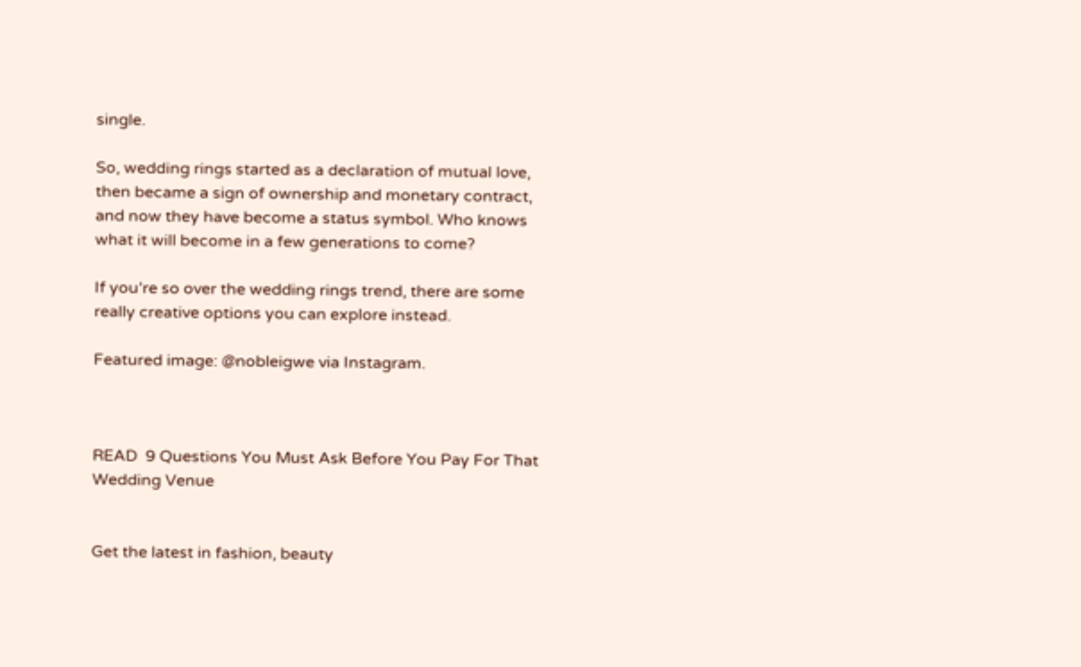single.

So, wedding rings started as a declaration of mutual love, then became a sign of ownership and monetary contract, and now they have become a status symbol. Who knows what it will become in a few generations to come?

If you’re so over the wedding rings trend, there are some really creative options you can explore instead.

Featured image: @nobleigwe via Instagram.



READ  9 Questions You Must Ask Before You Pay For That Wedding Venue


Get the latest in fashion, beauty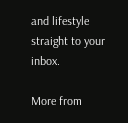and lifestyle straight to your inbox.

More from